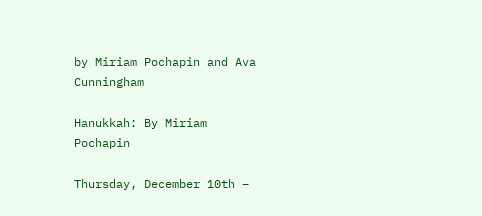by Miriam Pochapin and Ava Cunningham

Hanukkah: By Miriam Pochapin

Thursday, December 10th –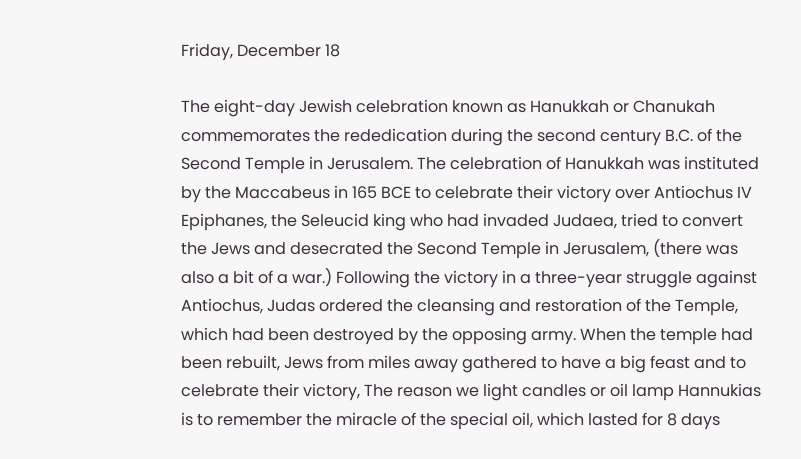Friday, December 18

The eight-day Jewish celebration known as Hanukkah or Chanukah commemorates the rededication during the second century B.C. of the Second Temple in Jerusalem. The celebration of Hanukkah was instituted by the Maccabeus in 165 BCE to celebrate their victory over Antiochus IV Epiphanes, the Seleucid king who had invaded Judaea, tried to convert the Jews and desecrated the Second Temple in Jerusalem, (there was also a bit of a war.) Following the victory in a three-year struggle against Antiochus, Judas ordered the cleansing and restoration of the Temple, which had been destroyed by the opposing army. When the temple had been rebuilt, Jews from miles away gathered to have a big feast and to celebrate their victory, The reason we light candles or oil lamp Hannukias is to remember the miracle of the special oil, which lasted for 8 days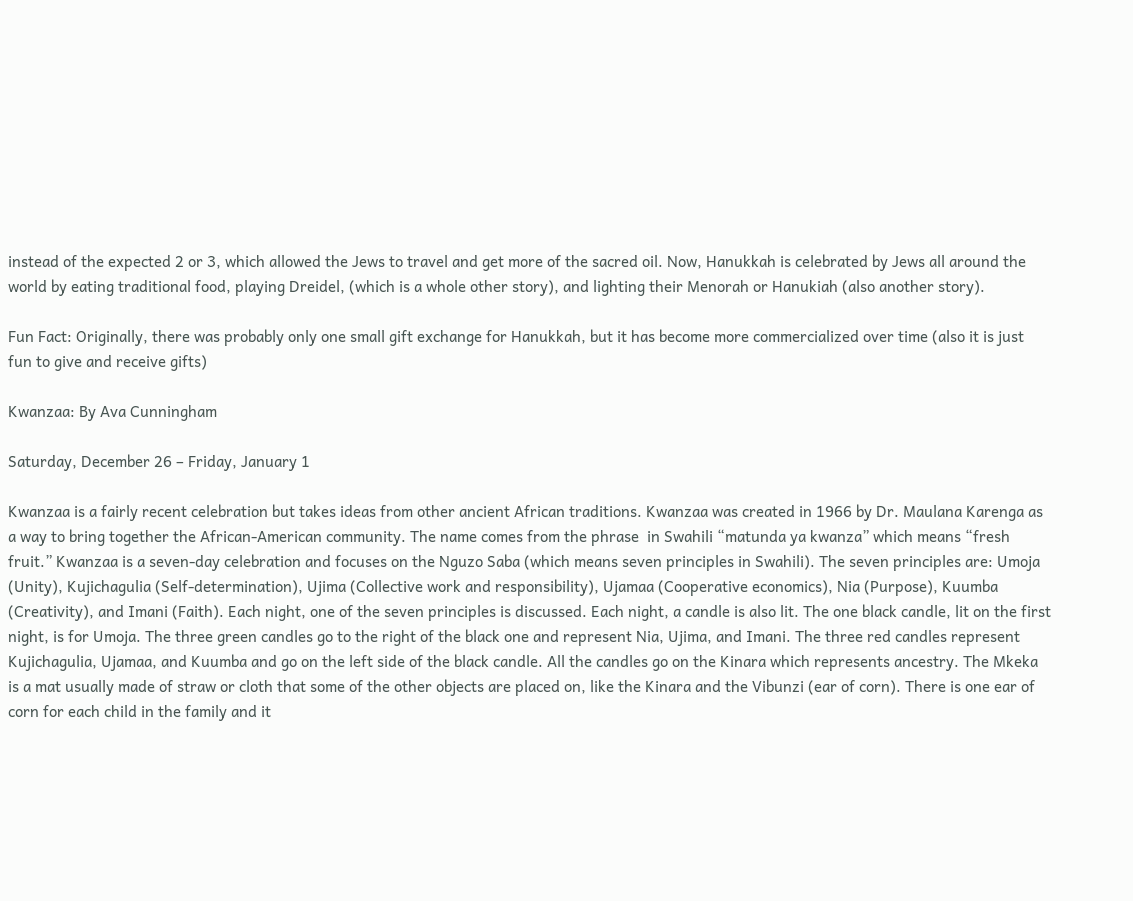instead of the expected 2 or 3, which allowed the Jews to travel and get more of the sacred oil. Now, Hanukkah is celebrated by Jews all around the world by eating traditional food, playing Dreidel, (which is a whole other story), and lighting their Menorah or Hanukiah (also another story).

Fun Fact: Originally, there was probably only one small gift exchange for Hanukkah, but it has become more commercialized over time (also it is just fun to give and receive gifts)

Kwanzaa: By Ava Cunningham

Saturday, December 26 – Friday, January 1

Kwanzaa is a fairly recent celebration but takes ideas from other ancient African traditions. Kwanzaa was created in 1966 by Dr. Maulana Karenga as a way to bring together the African-American community. The name comes from the phrase  in Swahili “matunda ya kwanza” which means “fresh fruit.” Kwanzaa is a seven-day celebration and focuses on the Nguzo Saba (which means seven principles in Swahili). The seven principles are: Umoja (Unity), Kujichagulia (Self-determination), Ujima (Collective work and responsibility), Ujamaa (Cooperative economics), Nia (Purpose), Kuumba (Creativity), and Imani (Faith). Each night, one of the seven principles is discussed. Each night, a candle is also lit. The one black candle, lit on the first night, is for Umoja. The three green candles go to the right of the black one and represent Nia, Ujima, and Imani. The three red candles represent Kujichagulia, Ujamaa, and Kuumba and go on the left side of the black candle. All the candles go on the Kinara which represents ancestry. The Mkeka is a mat usually made of straw or cloth that some of the other objects are placed on, like the Kinara and the Vibunzi (ear of corn). There is one ear of corn for each child in the family and it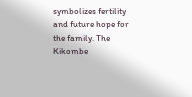symbolizes fertility and future hope for the family. The Kikombe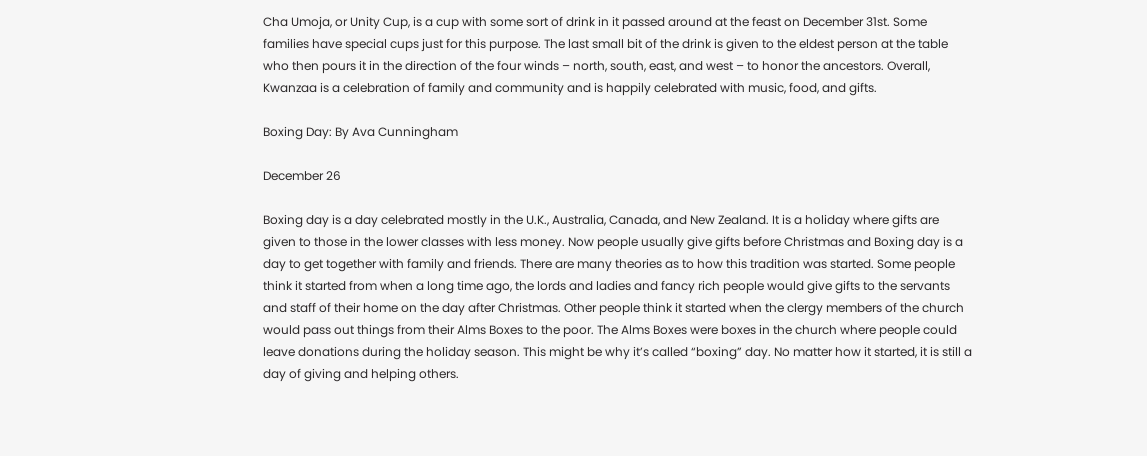Cha Umoja, or Unity Cup, is a cup with some sort of drink in it passed around at the feast on December 31st. Some families have special cups just for this purpose. The last small bit of the drink is given to the eldest person at the table who then pours it in the direction of the four winds – north, south, east, and west – to honor the ancestors. Overall, Kwanzaa is a celebration of family and community and is happily celebrated with music, food, and gifts.

Boxing Day: By Ava Cunningham

December 26

Boxing day is a day celebrated mostly in the U.K., Australia, Canada, and New Zealand. It is a holiday where gifts are given to those in the lower classes with less money. Now people usually give gifts before Christmas and Boxing day is a day to get together with family and friends. There are many theories as to how this tradition was started. Some people think it started from when a long time ago, the lords and ladies and fancy rich people would give gifts to the servants and staff of their home on the day after Christmas. Other people think it started when the clergy members of the church would pass out things from their Alms Boxes to the poor. The Alms Boxes were boxes in the church where people could leave donations during the holiday season. This might be why it’s called “boxing” day. No matter how it started, it is still a day of giving and helping others.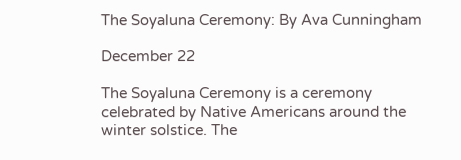The Soyaluna Ceremony: By Ava Cunningham

December 22

The Soyaluna Ceremony is a ceremony celebrated by Native Americans around the winter solstice. The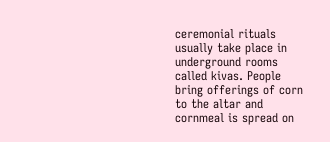ceremonial rituals usually take place in underground rooms called kivas. People bring offerings of corn to the altar and cornmeal is spread on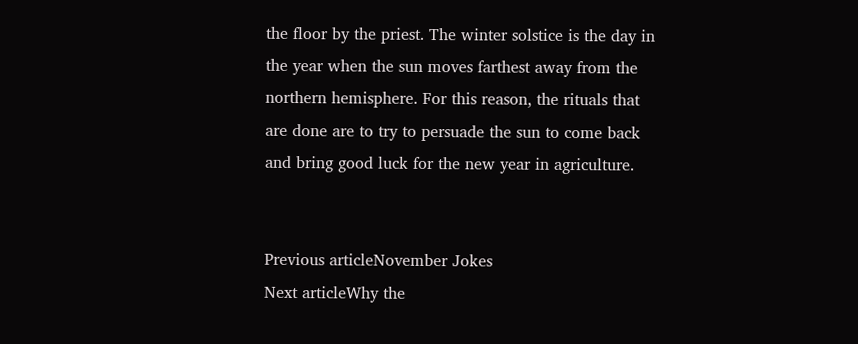the floor by the priest. The winter solstice is the day in the year when the sun moves farthest away from the northern hemisphere. For this reason, the rituals that are done are to try to persuade the sun to come back and bring good luck for the new year in agriculture.


Previous articleNovember Jokes
Next articleWhy the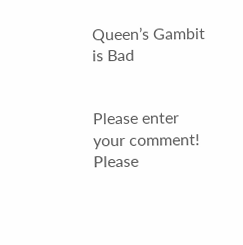Queen’s Gambit is Bad


Please enter your comment!
Please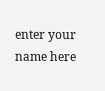enter your name here